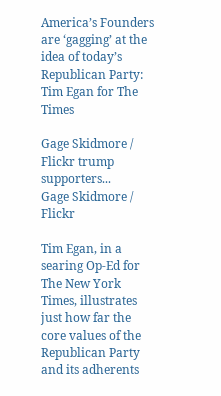America’s Founders are ‘gagging’ at the idea of today’s Republican Party: Tim Egan for The Times

Gage Skidmore / Flickr trump supporters...
Gage Skidmore / Flickr

Tim Egan, in a searing Op-Ed for The New York Times, illustrates just how far the core values of the Republican Party and its adherents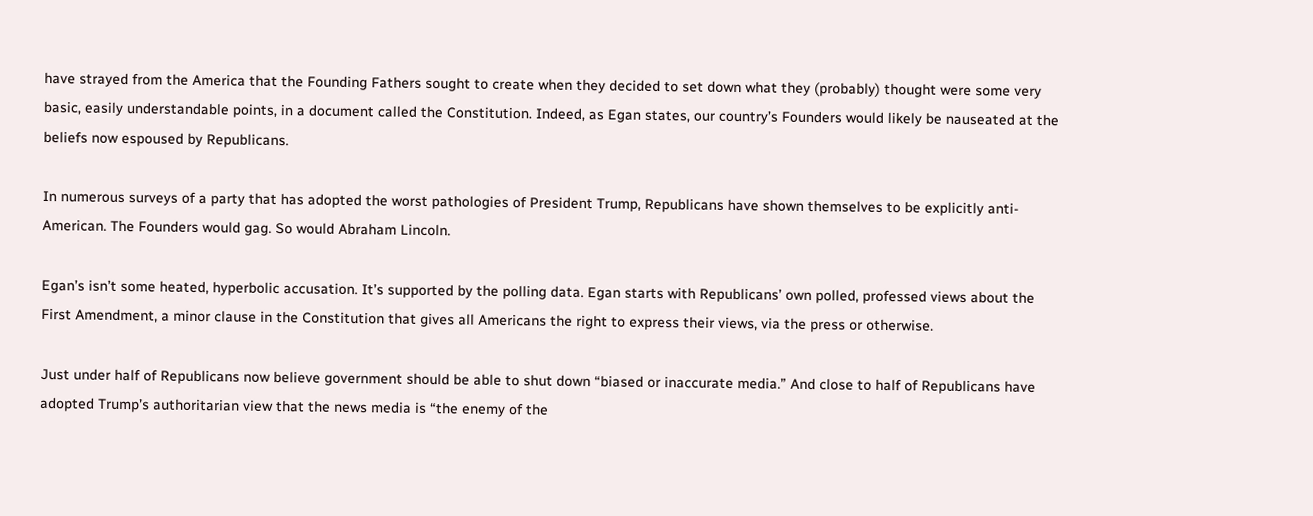have strayed from the America that the Founding Fathers sought to create when they decided to set down what they (probably) thought were some very basic, easily understandable points, in a document called the Constitution. Indeed, as Egan states, our country’s Founders would likely be nauseated at the beliefs now espoused by Republicans.

In numerous surveys of a party that has adopted the worst pathologies of President Trump, Republicans have shown themselves to be explicitly anti-American. The Founders would gag. So would Abraham Lincoln.

Egan’s isn’t some heated, hyperbolic accusation. It’s supported by the polling data. Egan starts with Republicans’ own polled, professed views about the First Amendment, a minor clause in the Constitution that gives all Americans the right to express their views, via the press or otherwise.

Just under half of Republicans now believe government should be able to shut down “biased or inaccurate media.” And close to half of Republicans have adopted Trump’s authoritarian view that the news media is “the enemy of the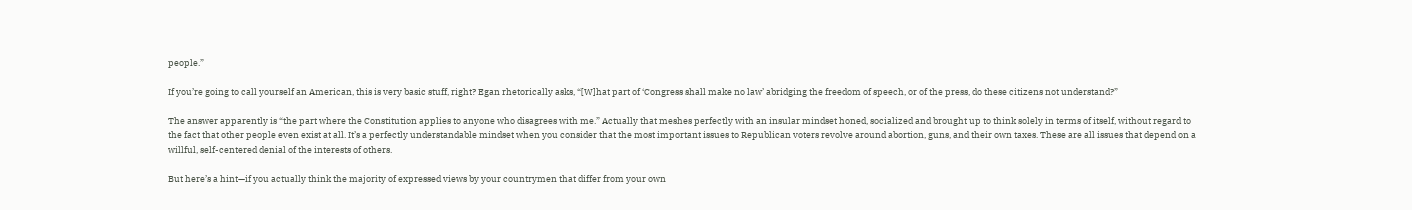people.”

If you’re going to call yourself an American, this is very basic stuff, right? Egan rhetorically asks, “[W]hat part of ‘Congress shall make no law’ abridging the freedom of speech, or of the press, do these citizens not understand?”

The answer apparently is “the part where the Constitution applies to anyone who disagrees with me.” Actually that meshes perfectly with an insular mindset honed, socialized and brought up to think solely in terms of itself, without regard to the fact that other people even exist at all. It’s a perfectly understandable mindset when you consider that the most important issues to Republican voters revolve around abortion, guns, and their own taxes. These are all issues that depend on a willful, self-centered denial of the interests of others.

But here’s a hint—if you actually think the majority of expressed views by your countrymen that differ from your own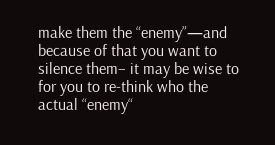make them the “enemy”—and because of that you want to silence them– it may be wise to for you to re-think who the actual “enemy“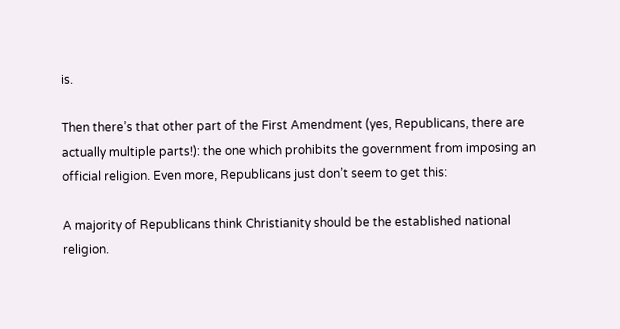is.

Then there’s that other part of the First Amendment (yes, Republicans, there are actually multiple parts!): the one which prohibits the government from imposing an official religion. Even more, Republicans just don’t seem to get this:

A majority of Republicans think Christianity should be the established national religion.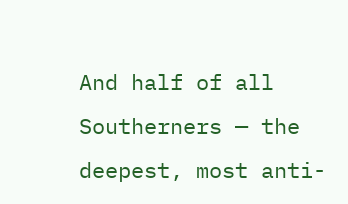And half of all Southerners — the deepest, most anti-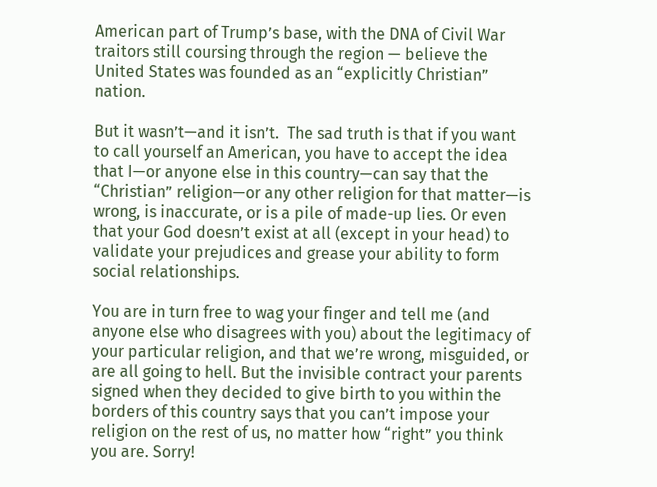American part of Trump’s base, with the DNA of Civil War traitors still coursing through the region — believe the United States was founded as an “explicitly Christian” nation.

But it wasn’t—and it isn’t.  The sad truth is that if you want to call yourself an American, you have to accept the idea that I—or anyone else in this country—can say that the “Christian” religion—or any other religion for that matter—is wrong, is inaccurate, or is a pile of made-up lies. Or even that your God doesn’t exist at all (except in your head) to validate your prejudices and grease your ability to form social relationships.

You are in turn free to wag your finger and tell me (and anyone else who disagrees with you) about the legitimacy of your particular religion, and that we’re wrong, misguided, or are all going to hell. But the invisible contract your parents signed when they decided to give birth to you within the borders of this country says that you can’t impose your religion on the rest of us, no matter how “right” you think you are. Sorry!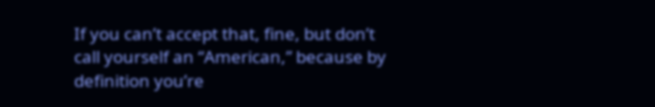If you can’t accept that, fine, but don’t call yourself an “American,” because by definition you’re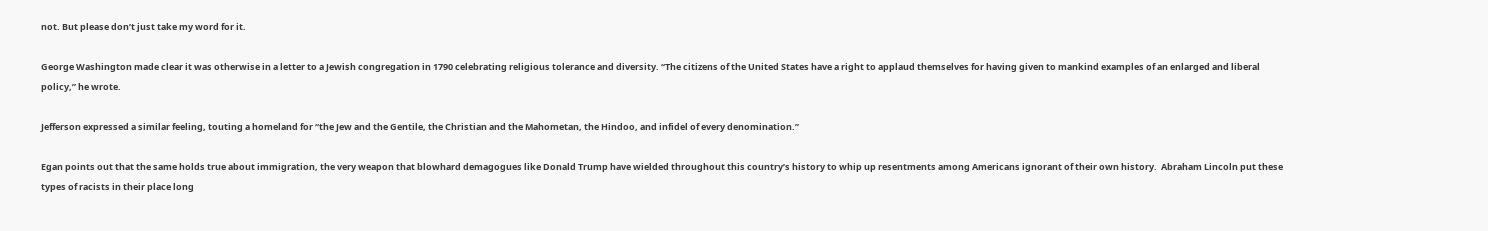not. But please don’t just take my word for it.

George Washington made clear it was otherwise in a letter to a Jewish congregation in 1790 celebrating religious tolerance and diversity. “The citizens of the United States have a right to applaud themselves for having given to mankind examples of an enlarged and liberal policy,” he wrote.

Jefferson expressed a similar feeling, touting a homeland for “the Jew and the Gentile, the Christian and the Mahometan, the Hindoo, and infidel of every denomination.”

Egan points out that the same holds true about immigration, the very weapon that blowhard demagogues like Donald Trump have wielded throughout this country’s history to whip up resentments among Americans ignorant of their own history.  Abraham Lincoln put these types of racists in their place long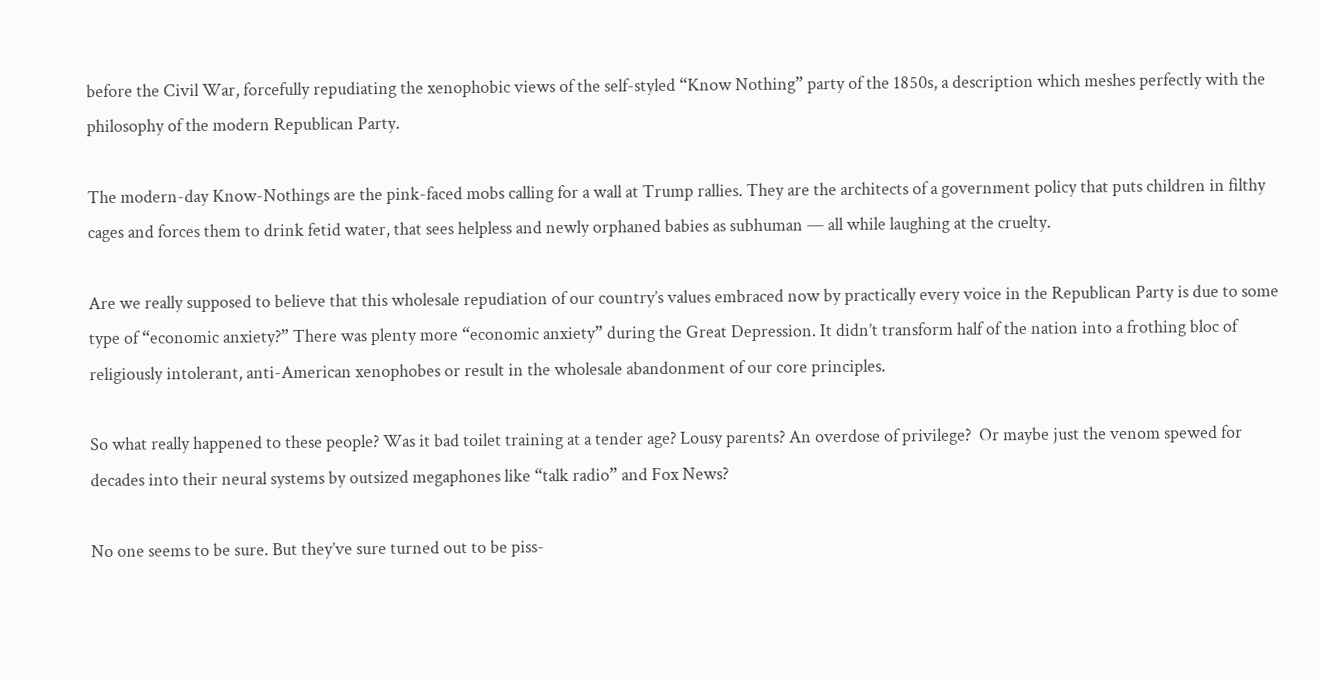before the Civil War, forcefully repudiating the xenophobic views of the self-styled “Know Nothing” party of the 1850s, a description which meshes perfectly with the philosophy of the modern Republican Party.

The modern-day Know-Nothings are the pink-faced mobs calling for a wall at Trump rallies. They are the architects of a government policy that puts children in filthy cages and forces them to drink fetid water, that sees helpless and newly orphaned babies as subhuman — all while laughing at the cruelty.

Are we really supposed to believe that this wholesale repudiation of our country’s values embraced now by practically every voice in the Republican Party is due to some type of “economic anxiety?” There was plenty more “economic anxiety” during the Great Depression. It didn’t transform half of the nation into a frothing bloc of religiously intolerant, anti-American xenophobes or result in the wholesale abandonment of our core principles.

So what really happened to these people? Was it bad toilet training at a tender age? Lousy parents? An overdose of privilege?  Or maybe just the venom spewed for decades into their neural systems by outsized megaphones like “talk radio” and Fox News?

No one seems to be sure. But they’ve sure turned out to be piss-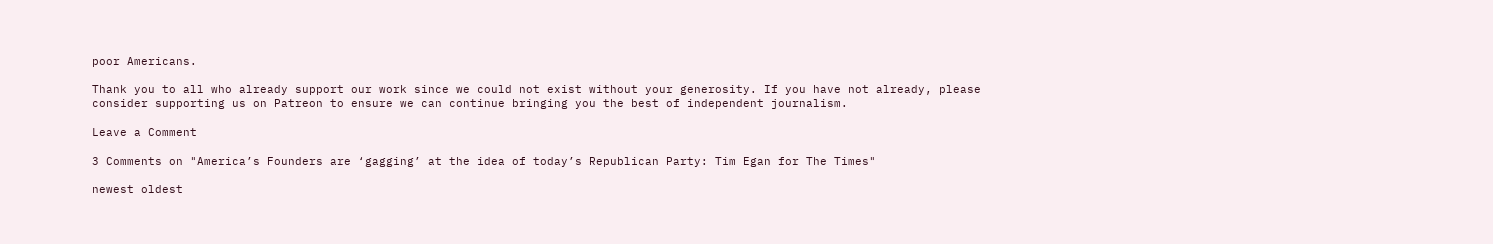poor Americans.

Thank you to all who already support our work since we could not exist without your generosity. If you have not already, please consider supporting us on Patreon to ensure we can continue bringing you the best of independent journalism.

Leave a Comment

3 Comments on "America’s Founders are ‘gagging’ at the idea of today’s Republican Party: Tim Egan for The Times"

newest oldest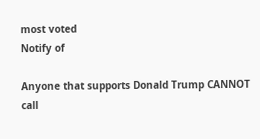most voted
Notify of

Anyone that supports Donald Trump CANNOT call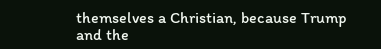themselves a Christian, because Trump and the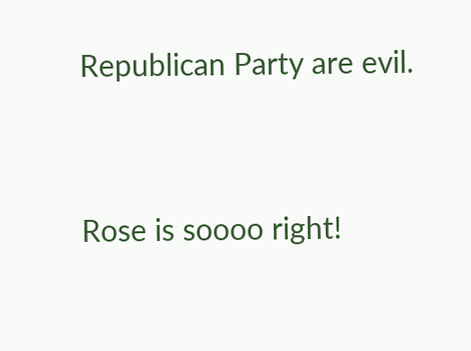Republican Party are evil.




Rose is soooo right!